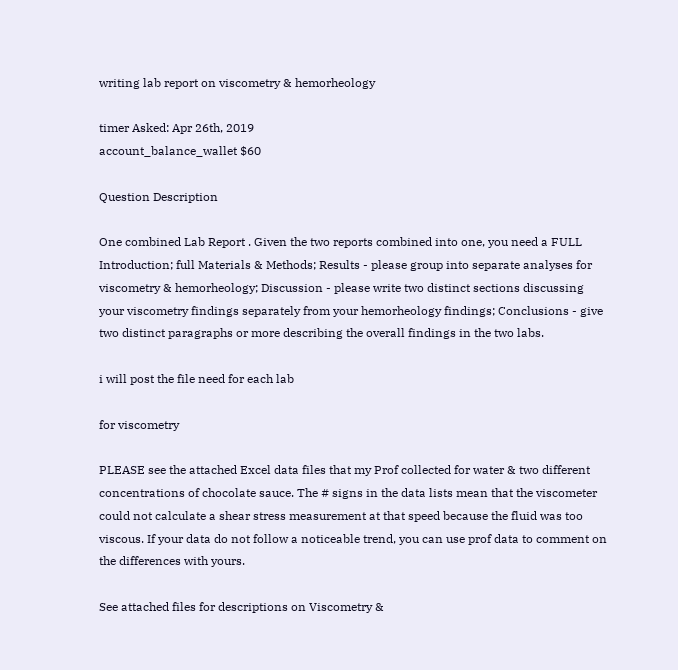writing lab report on viscometry & hemorheology

timer Asked: Apr 26th, 2019
account_balance_wallet $60

Question Description

One combined Lab Report . Given the two reports combined into one, you need a FULL Introduction; full Materials & Methods; Results - please group into separate analyses for viscometry & hemorheology; Discussion - please write two distinct sections discussing your viscometry findings separately from your hemorheology findings; Conclusions - give two distinct paragraphs or more describing the overall findings in the two labs.

i will post the file need for each lab

for viscometry

PLEASE see the attached Excel data files that my Prof collected for water & two different concentrations of chocolate sauce. The # signs in the data lists mean that the viscometer could not calculate a shear stress measurement at that speed because the fluid was too viscous. If your data do not follow a noticeable trend, you can use prof data to comment on the differences with yours.

See attached files for descriptions on Viscometry &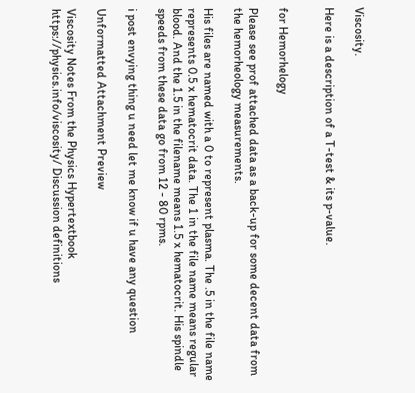Viscosity.

Here is a description of a T-test & its p-value.


for Hemorhelogy

Please see prof attached data as a back-up for some decent data from the hemorheology measurements.

His files are named with a 0 to represent plasma. The .5 in the file name represents 0.5 x hematocrit data. The 1 in the file name means regular blood. And the 1.5 in the filename means 1.5 x hematocrit. His spindle speeds from these data go from 12 - 80 rpms.

i post envying thing u need let me know if u have any question

Unformatted Attachment Preview

Viscosity Notes From the Physics Hypertextbook https://physics.info/viscosity/ Discussion definitions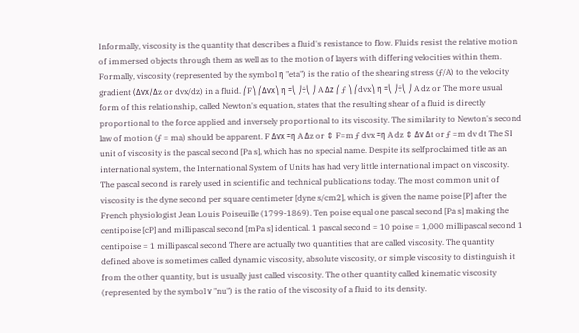Informally, viscosity is the quantity that describes a fluid's resistance to flow. Fluids resist the relative motion of immersed objects through them as well as to the motion of layers with differing velocities within them. Formally, viscosity (represented by the symbol η "eta") is the ratio of the shearing stress (ƒ/A) to the velocity gradient (Δvx/Δz or dvx/dz) in a fluid. ⎛F⎞ ⎛Δvx⎞ η =⎝ ⎠÷⎝ ⎠ A Δz ⎛ ƒ ⎞ ⎛dvx⎞ η =⎝ ⎠÷⎝ ⎠ A dz or The more usual form of this relationship, called Newton's equation, states that the resulting shear of a fluid is directly proportional to the force applied and inversely proportional to its viscosity. The similarity to Newton's second law of motion (ƒ = ma) should be apparent. F Δvx =η A Δz or ⇕ F=m ƒ dvx =η A dz ⇕ Δv Δt or ƒ =m dv dt The SI unit of viscosity is the pascal second [Pa s], which has no special name. Despite its selfproclaimed title as an international system, the International System of Units has had very little international impact on viscosity. The pascal second is rarely used in scientific and technical publications today. The most common unit of viscosity is the dyne second per square centimeter [dyne s/cm2], which is given the name poise [P] after the French physiologist Jean Louis Poiseuille (1799-1869). Ten poise equal one pascal second [Pa s] making the centipoise [cP] and millipascal second [mPa s] identical. 1 pascal second = 10 poise = 1,000 millipascal second 1 centipoise = 1 millipascal second There are actually two quantities that are called viscosity. The quantity defined above is sometimes called dynamic viscosity, absolute viscosity, or simple viscosity to distinguish it from the other quantity, but is usually just called viscosity. The other quantity called kinematic viscosity (represented by the symbol ν "nu") is the ratio of the viscosity of a fluid to its density.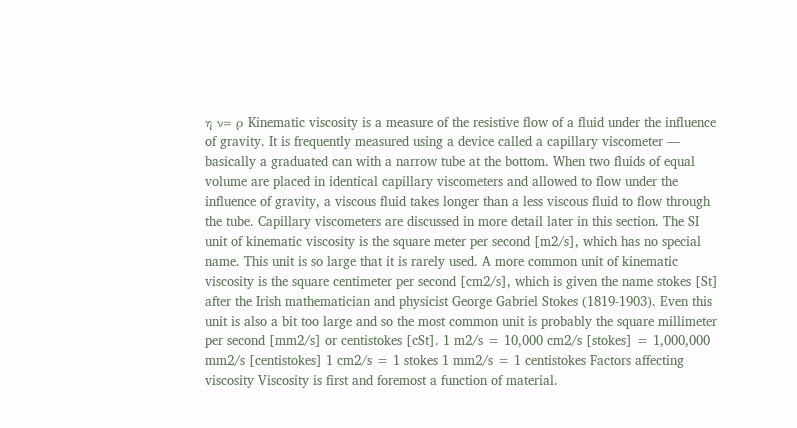η ν= ρ Kinematic viscosity is a measure of the resistive flow of a fluid under the influence of gravity. It is frequently measured using a device called a capillary viscometer — basically a graduated can with a narrow tube at the bottom. When two fluids of equal volume are placed in identical capillary viscometers and allowed to flow under the influence of gravity, a viscous fluid takes longer than a less viscous fluid to flow through the tube. Capillary viscometers are discussed in more detail later in this section. The SI unit of kinematic viscosity is the square meter per second [m2/s], which has no special name. This unit is so large that it is rarely used. A more common unit of kinematic viscosity is the square centimeter per second [cm2/s], which is given the name stokes [St] after the Irish mathematician and physicist George Gabriel Stokes (1819-1903). Even this unit is also a bit too large and so the most common unit is probably the square millimeter per second [mm2/s] or centistokes [cSt]. 1 m2/s = 10,000 cm2/s [stokes] = 1,000,000 mm2/s [centistokes] 1 cm2/s = 1 stokes 1 mm2/s = 1 centistokes Factors affecting viscosity Viscosity is first and foremost a function of material.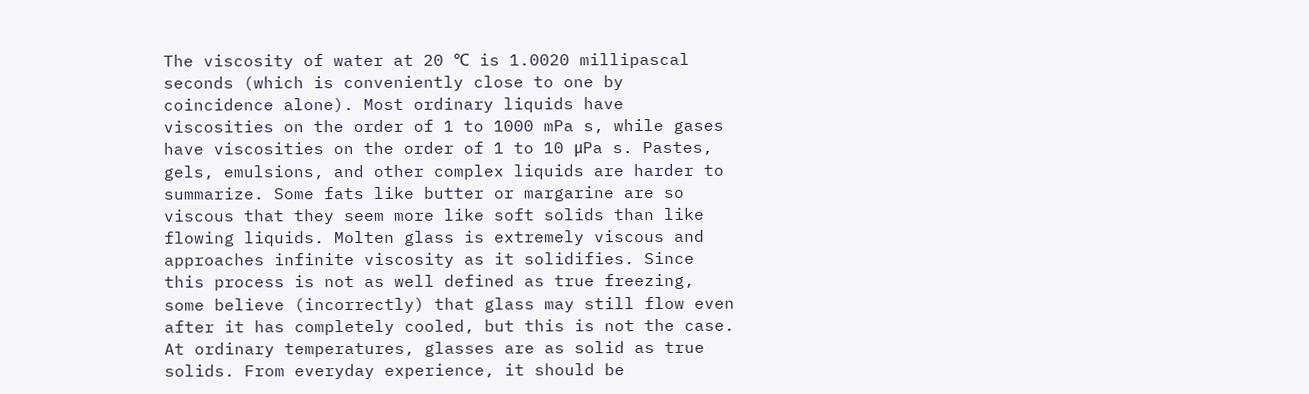The viscosity of water at 20 ℃ is 1.0020 millipascal seconds (which is conveniently close to one by coincidence alone). Most ordinary liquids have viscosities on the order of 1 to 1000 mPa s, while gases have viscosities on the order of 1 to 10 μPa s. Pastes, gels, emulsions, and other complex liquids are harder to summarize. Some fats like butter or margarine are so viscous that they seem more like soft solids than like flowing liquids. Molten glass is extremely viscous and approaches infinite viscosity as it solidifies. Since this process is not as well defined as true freezing, some believe (incorrectly) that glass may still flow even after it has completely cooled, but this is not the case. At ordinary temperatures, glasses are as solid as true solids. From everyday experience, it should be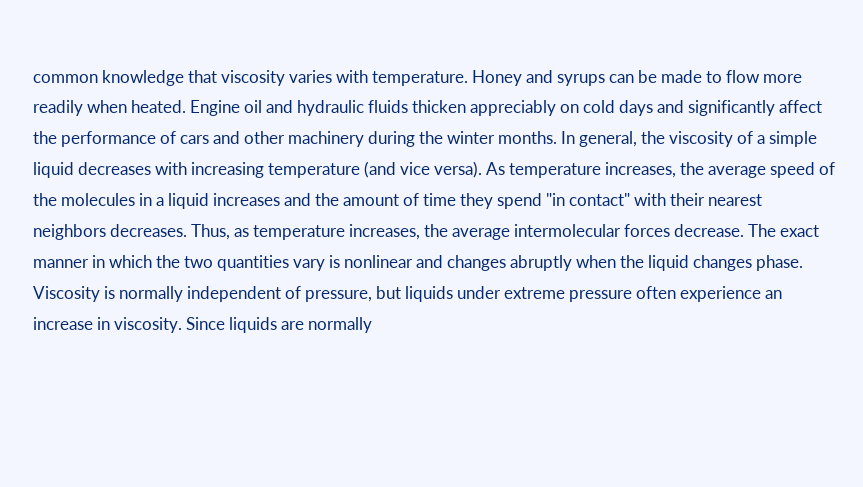common knowledge that viscosity varies with temperature. Honey and syrups can be made to flow more readily when heated. Engine oil and hydraulic fluids thicken appreciably on cold days and significantly affect the performance of cars and other machinery during the winter months. In general, the viscosity of a simple liquid decreases with increasing temperature (and vice versa). As temperature increases, the average speed of the molecules in a liquid increases and the amount of time they spend "in contact" with their nearest neighbors decreases. Thus, as temperature increases, the average intermolecular forces decrease. The exact manner in which the two quantities vary is nonlinear and changes abruptly when the liquid changes phase. Viscosity is normally independent of pressure, but liquids under extreme pressure often experience an increase in viscosity. Since liquids are normally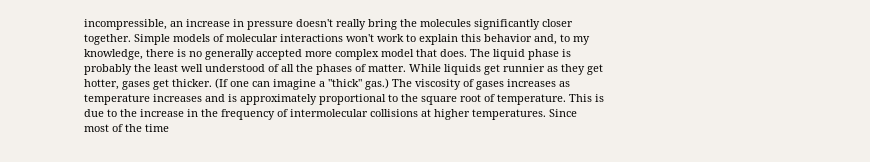incompressible, an increase in pressure doesn't really bring the molecules significantly closer together. Simple models of molecular interactions won't work to explain this behavior and, to my knowledge, there is no generally accepted more complex model that does. The liquid phase is probably the least well understood of all the phases of matter. While liquids get runnier as they get hotter, gases get thicker. (If one can imagine a "thick" gas.) The viscosity of gases increases as temperature increases and is approximately proportional to the square root of temperature. This is due to the increase in the frequency of intermolecular collisions at higher temperatures. Since most of the time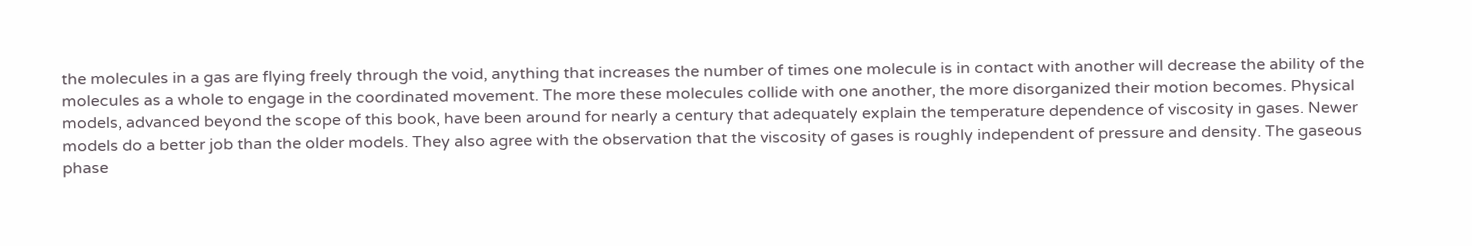the molecules in a gas are flying freely through the void, anything that increases the number of times one molecule is in contact with another will decrease the ability of the molecules as a whole to engage in the coordinated movement. The more these molecules collide with one another, the more disorganized their motion becomes. Physical models, advanced beyond the scope of this book, have been around for nearly a century that adequately explain the temperature dependence of viscosity in gases. Newer models do a better job than the older models. They also agree with the observation that the viscosity of gases is roughly independent of pressure and density. The gaseous phase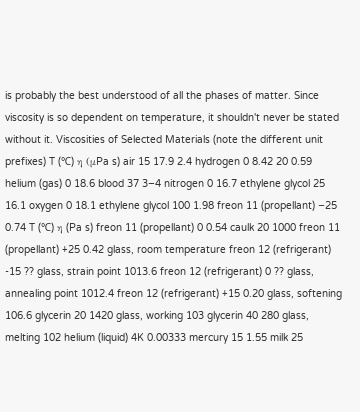is probably the best understood of all the phases of matter. Since viscosity is so dependent on temperature, it shouldn't never be stated without it. Viscosities of Selected Materials (note the different unit prefixes) T (℃) η (μPa s) air 15 17.9 2.4 hydrogen 0 8.42 20 0.59 helium (gas) 0 18.6 blood 37 3–4 nitrogen 0 16.7 ethylene glycol 25 16.1 oxygen 0 18.1 ethylene glycol 100 1.98 freon 11 (propellant) −25 0.74 T (℃) η (Pa s) freon 11 (propellant) 0 0.54 caulk 20 1000 freon 11 (propellant) +25 0.42 glass, room temperature freon 12 (refrigerant) -15 ?? glass, strain point 1013.6 freon 12 (refrigerant) 0 ?? glass, annealing point 1012.4 freon 12 (refrigerant) +15 0.20 glass, softening 106.6 glycerin 20 1420 glass, working 103 glycerin 40 280 glass, melting 102 helium (liquid) 4K 0.00333 mercury 15 1.55 milk 25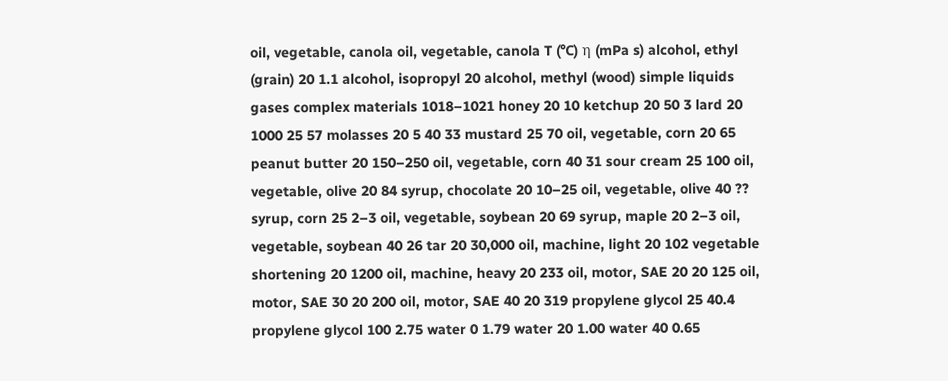oil, vegetable, canola oil, vegetable, canola T (℃) η (mPa s) alcohol, ethyl (grain) 20 1.1 alcohol, isopropyl 20 alcohol, methyl (wood) simple liquids gases complex materials 1018–1021 honey 20 10 ketchup 20 50 3 lard 20 1000 25 57 molasses 20 5 40 33 mustard 25 70 oil, vegetable, corn 20 65 peanut butter 20 150–250 oil, vegetable, corn 40 31 sour cream 25 100 oil, vegetable, olive 20 84 syrup, chocolate 20 10–25 oil, vegetable, olive 40 ?? syrup, corn 25 2–3 oil, vegetable, soybean 20 69 syrup, maple 20 2–3 oil, vegetable, soybean 40 26 tar 20 30,000 oil, machine, light 20 102 vegetable shortening 20 1200 oil, machine, heavy 20 233 oil, motor, SAE 20 20 125 oil, motor, SAE 30 20 200 oil, motor, SAE 40 20 319 propylene glycol 25 40.4 propylene glycol 100 2.75 water 0 1.79 water 20 1.00 water 40 0.65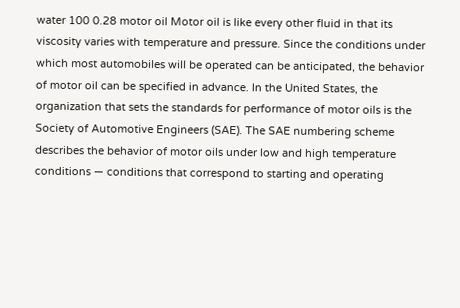water 100 0.28 motor oil Motor oil is like every other fluid in that its viscosity varies with temperature and pressure. Since the conditions under which most automobiles will be operated can be anticipated, the behavior of motor oil can be specified in advance. In the United States, the organization that sets the standards for performance of motor oils is the Society of Automotive Engineers (SAE). The SAE numbering scheme describes the behavior of motor oils under low and high temperature conditions — conditions that correspond to starting and operating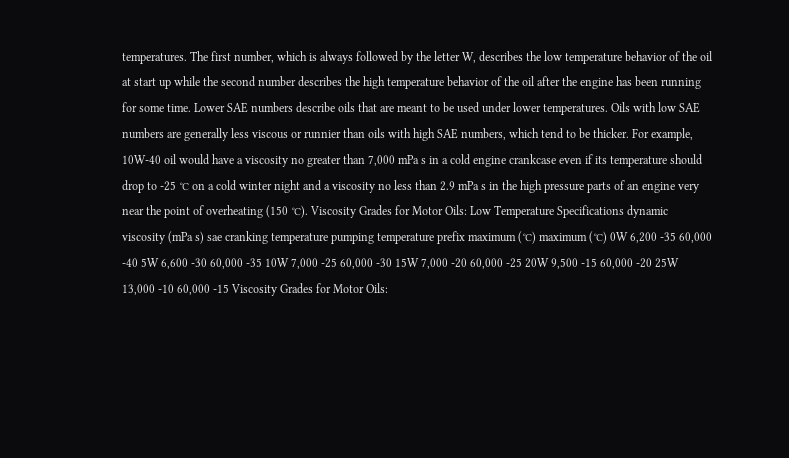temperatures. The first number, which is always followed by the letter W, describes the low temperature behavior of the oil at start up while the second number describes the high temperature behavior of the oil after the engine has been running for some time. Lower SAE numbers describe oils that are meant to be used under lower temperatures. Oils with low SAE numbers are generally less viscous or runnier than oils with high SAE numbers, which tend to be thicker. For example, 10W-40 oil would have a viscosity no greater than 7,000 mPa s in a cold engine crankcase even if its temperature should drop to -25 ℃ on a cold winter night and a viscosity no less than 2.9 mPa s in the high pressure parts of an engine very near the point of overheating (150 ℃). Viscosity Grades for Motor Oils: Low Temperature Specifications dynamic viscosity (mPa s) sae cranking temperature pumping temperature prefix maximum (℃) maximum (℃) 0W 6,200 -35 60,000 -40 5W 6,600 -30 60,000 -35 10W 7,000 -25 60,000 -30 15W 7,000 -20 60,000 -25 20W 9,500 -15 60,000 -20 25W 13,000 -10 60,000 -15 Viscosity Grades for Motor Oils: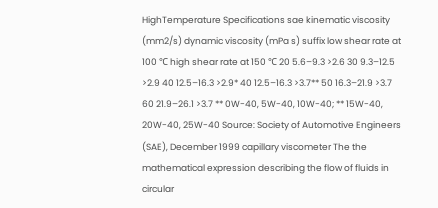HighTemperature Specifications sae kinematic viscosity (mm2/s) dynamic viscosity (mPa s) suffix low shear rate at 100 ℃ high shear rate at 150 ℃ 20 5.6–9.3 >2.6 30 9.3–12.5 >2.9 40 12.5–16.3 >2.9* 40 12.5–16.3 >3.7** 50 16.3–21.9 >3.7 60 21.9–26.1 >3.7 ** 0W-40, 5W-40, 10W-40; ** 15W-40, 20W-40, 25W-40 Source: Society of Automotive Engineers (SAE), December 1999 capillary viscometer The the mathematical expression describing the flow of fluids in circular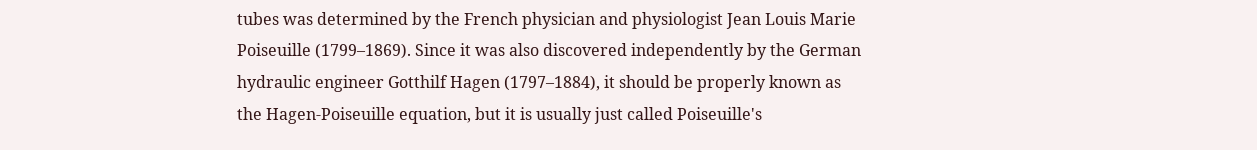tubes was determined by the French physician and physiologist Jean Louis Marie Poiseuille (1799–1869). Since it was also discovered independently by the German hydraulic engineer Gotthilf Hagen (1797–1884), it should be properly known as the Hagen-Poiseuille equation, but it is usually just called Poiseuille's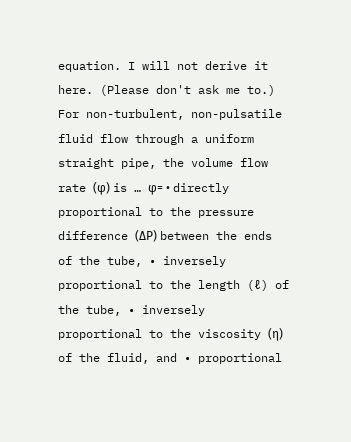equation. I will not derive it here. (Please don't ask me to.) For non-turbulent, non-pulsatile fluid flow through a uniform straight pipe, the volume flow rate (φ) is … φ= • directly proportional to the pressure difference (ΔP) between the ends of the tube, • inversely proportional to the length (ℓ) of the tube, • inversely proportional to the viscosity (η) of the fluid, and • proportional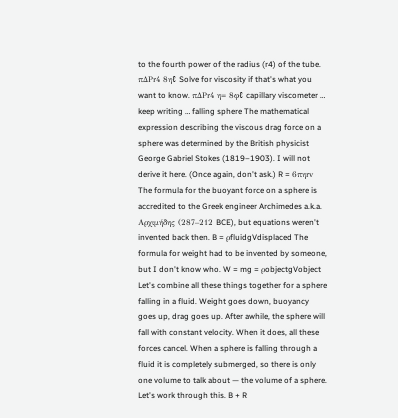to the fourth power of the radius (r4) of the tube. πΔPr4 8ηℓ Solve for viscosity if that's what you want to know. πΔPr4 η= 8φℓ capillary viscometer … keep writing … falling sphere The mathematical expression describing the viscous drag force on a sphere was determined by the British physicist George Gabriel Stokes (1819–1903). I will not derive it here. (Once again, don't ask.) R = 6πηrv The formula for the buoyant force on a sphere is accredited to the Greek engineer Archimedes a.k.a. Αρχιμήδης (287–212 BCE), but equations weren't invented back then. B = ρfluidgVdisplaced The formula for weight had to be invented by someone, but I don't know who. W = mg = ρobjectgVobject Let's combine all these things together for a sphere falling in a fluid. Weight goes down, buoyancy goes up, drag goes up. After awhile, the sphere will fall with constant velocity. When it does, all these forces cancel. When a sphere is falling through a fluid it is completely submerged, so there is only one volume to talk about — the volume of a sphere. Let's work through this. B + R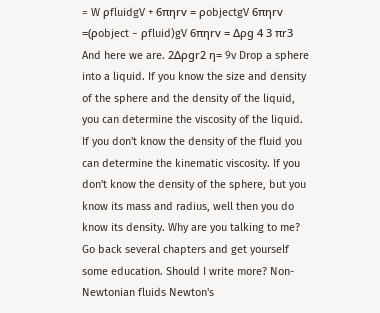= W ρfluidgV + 6πηrv = ρobjectgV 6πηrv =(ρobject − ρfluid)gV 6πηrv = Δρg 4 3 πr3 And here we are. 2Δρgr2 η= 9v Drop a sphere into a liquid. If you know the size and density of the sphere and the density of the liquid, you can determine the viscosity of the liquid. If you don't know the density of the fluid you can determine the kinematic viscosity. If you don't know the density of the sphere, but you know its mass and radius, well then you do know its density. Why are you talking to me? Go back several chapters and get yourself some education. Should I write more? Non-Newtonian fluids Newton's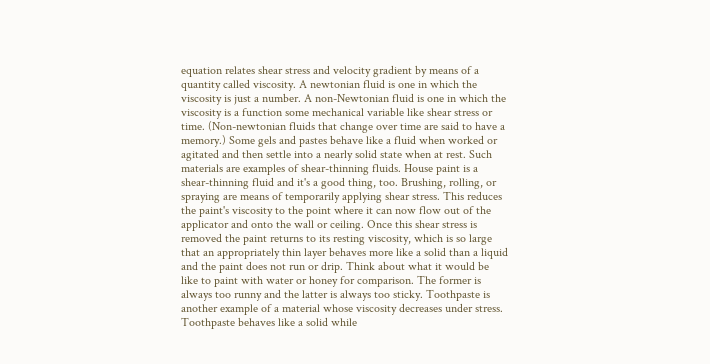equation relates shear stress and velocity gradient by means of a quantity called viscosity. A newtonian fluid is one in which the viscosity is just a number. A non-Newtonian fluid is one in which the viscosity is a function some mechanical variable like shear stress or time. (Non-newtonian fluids that change over time are said to have a memory.) Some gels and pastes behave like a fluid when worked or agitated and then settle into a nearly solid state when at rest. Such materials are examples of shear-thinning fluids. House paint is a shear-thinning fluid and it's a good thing, too. Brushing, rolling, or spraying are means of temporarily applying shear stress. This reduces the paint's viscosity to the point where it can now flow out of the applicator and onto the wall or ceiling. Once this shear stress is removed the paint returns to its resting viscosity, which is so large that an appropriately thin layer behaves more like a solid than a liquid and the paint does not run or drip. Think about what it would be like to paint with water or honey for comparison. The former is always too runny and the latter is always too sticky. Toothpaste is another example of a material whose viscosity decreases under stress. Toothpaste behaves like a solid while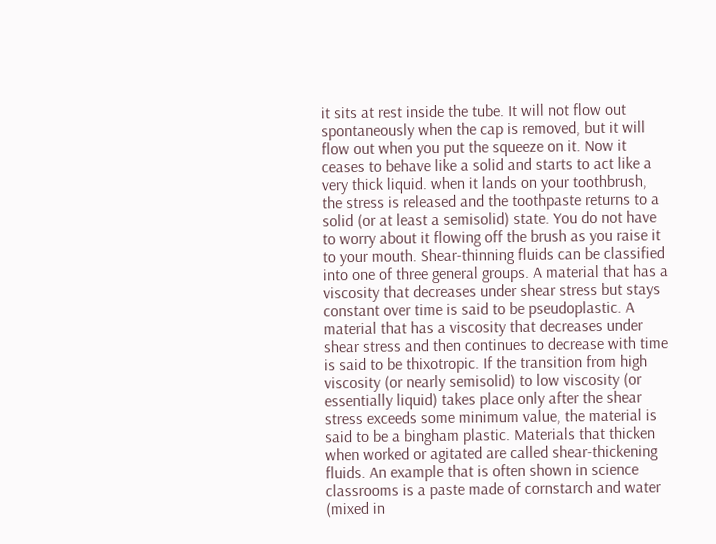it sits at rest inside the tube. It will not flow out spontaneously when the cap is removed, but it will flow out when you put the squeeze on it. Now it ceases to behave like a solid and starts to act like a very thick liquid. when it lands on your toothbrush, the stress is released and the toothpaste returns to a solid (or at least a semisolid) state. You do not have to worry about it flowing off the brush as you raise it to your mouth. Shear-thinning fluids can be classified into one of three general groups. A material that has a viscosity that decreases under shear stress but stays constant over time is said to be pseudoplastic. A material that has a viscosity that decreases under shear stress and then continues to decrease with time is said to be thixotropic. If the transition from high viscosity (or nearly semisolid) to low viscosity (or essentially liquid) takes place only after the shear stress exceeds some minimum value, the material is said to be a bingham plastic. Materials that thicken when worked or agitated are called shear-thickening fluids. An example that is often shown in science classrooms is a paste made of cornstarch and water (mixed in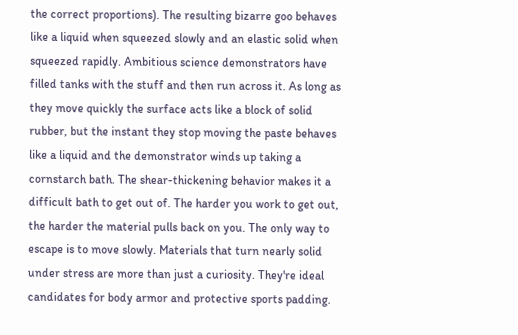the correct proportions). The resulting bizarre goo behaves like a liquid when squeezed slowly and an elastic solid when squeezed rapidly. Ambitious science demonstrators have filled tanks with the stuff and then run across it. As long as they move quickly the surface acts like a block of solid rubber, but the instant they stop moving the paste behaves like a liquid and the demonstrator winds up taking a cornstarch bath. The shear-thickening behavior makes it a difficult bath to get out of. The harder you work to get out, the harder the material pulls back on you. The only way to escape is to move slowly. Materials that turn nearly solid under stress are more than just a curiosity. They're ideal candidates for body armor and protective sports padding.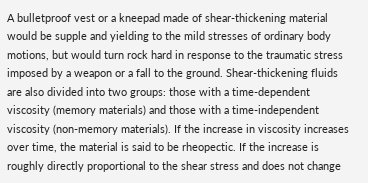A bulletproof vest or a kneepad made of shear-thickening material would be supple and yielding to the mild stresses of ordinary body motions, but would turn rock hard in response to the traumatic stress imposed by a weapon or a fall to the ground. Shear-thickening fluids are also divided into two groups: those with a time-dependent viscosity (memory materials) and those with a time-independent viscosity (non-memory materials). If the increase in viscosity increases over time, the material is said to be rheopectic. If the increase is roughly directly proportional to the shear stress and does not change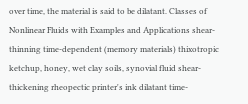over time, the material is said to be dilatant. Classes of Nonlinear Fluids with Examples and Applications shear-thinning time-dependent (memory materials) thixotropic ketchup, honey, wet clay soils, synovial fluid shear-thickening rheopectic printer's ink dilatant time-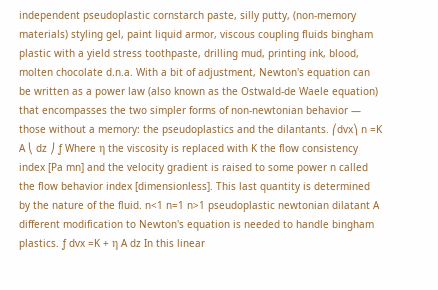independent pseudoplastic cornstarch paste, silly putty, (non-memory materials) styling gel, paint liquid armor, viscous coupling fluids bingham plastic with a yield stress toothpaste, drilling mud, printing ink, blood, molten chocolate d.n.a. With a bit of adjustment, Newton's equation can be written as a power law (also known as the Ostwald-de Waele equation) that encompasses the two simpler forms of non-newtonian behavior — those without a memory: the pseudoplastics and the dilantants. ⎛dvx⎞ n =K A ⎝ dz ⎠ ƒ Where η the viscosity is replaced with K the flow consistency index [Pa mn] and the velocity gradient is raised to some power n called the flow behavior index [dimensionless]. This last quantity is determined by the nature of the fluid. n<1 n=1 n>1 pseudoplastic newtonian dilatant A different modification to Newton's equation is needed to handle bingham plastics. ƒ dvx =K + η A dz In this linear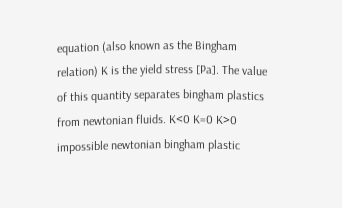equation (also known as the Bingham relation) K is the yield stress [Pa]. The value of this quantity separates bingham plastics from newtonian fluids. K<0 K=0 K>0 impossible newtonian bingham plastic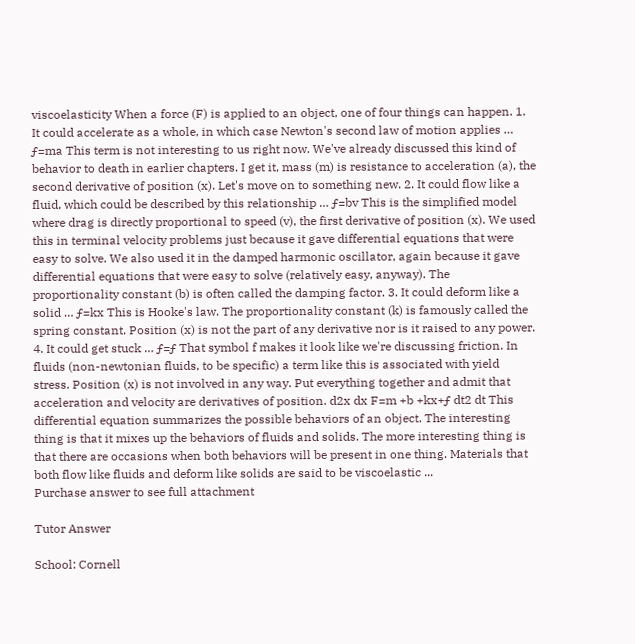viscoelasticity When a force (F) is applied to an object, one of four things can happen. 1. It could accelerate as a whole, in which case Newton's second law of motion applies … ƒ=ma This term is not interesting to us right now. We've already discussed this kind of behavior to death in earlier chapters. I get it, mass (m) is resistance to acceleration (a), the second derivative of position (x). Let's move on to something new. 2. It could flow like a fluid, which could be described by this relationship … ƒ=bv This is the simplified model where drag is directly proportional to speed (v), the first derivative of position (x). We used this in terminal velocity problems just because it gave differential equations that were easy to solve. We also used it in the damped harmonic oscillator, again because it gave differential equations that were easy to solve (relatively easy, anyway). The proportionality constant (b) is often called the damping factor. 3. It could deform like a solid … ƒ=kx This is Hooke's law. The proportionality constant (k) is famously called the spring constant. Position (x) is not the part of any derivative nor is it raised to any power. 4. It could get stuck … ƒ=ƒ That symbol f makes it look like we're discussing friction. In fluids (non-newtonian fluids, to be specific) a term like this is associated with yield stress. Position (x) is not involved in any way. Put everything together and admit that acceleration and velocity are derivatives of position. d2x dx F=m +b +kx+ƒ dt2 dt This differential equation summarizes the possible behaviors of an object. The interesting thing is that it mixes up the behaviors of fluids and solids. The more interesting thing is that there are occasions when both behaviors will be present in one thing. Materials that both flow like fluids and deform like solids are said to be viscoelastic ...
Purchase answer to see full attachment

Tutor Answer

School: Cornell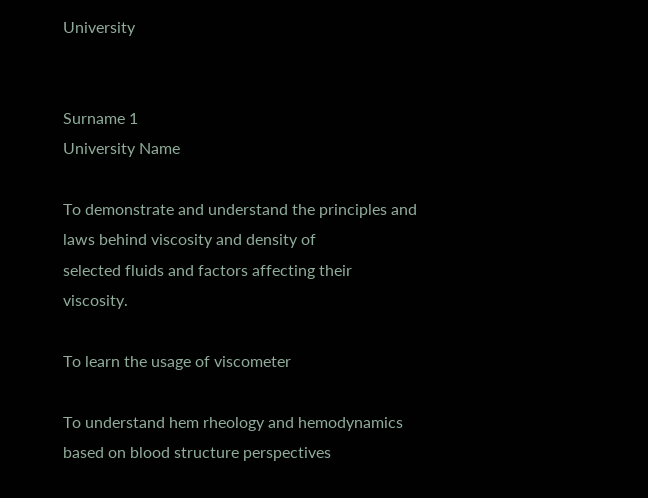University


Surname 1
University Name

To demonstrate and understand the principles and laws behind viscosity and density of
selected fluids and factors affecting their viscosity.

To learn the usage of viscometer

To understand hem rheology and hemodynamics based on blood structure perspectives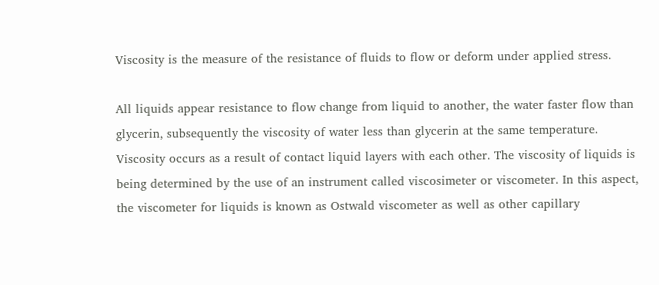Viscosity is the measure of the resistance of fluids to flow or deform under applied stress.

All liquids appear resistance to flow change from liquid to another, the water faster flow than
glycerin, subsequently the viscosity of water less than glycerin at the same temperature.
Viscosity occurs as a result of contact liquid layers with each other. The viscosity of liquids is
being determined by the use of an instrument called viscosimeter or viscometer. In this aspect,
the viscometer for liquids is known as Ostwald viscometer as well as other capillary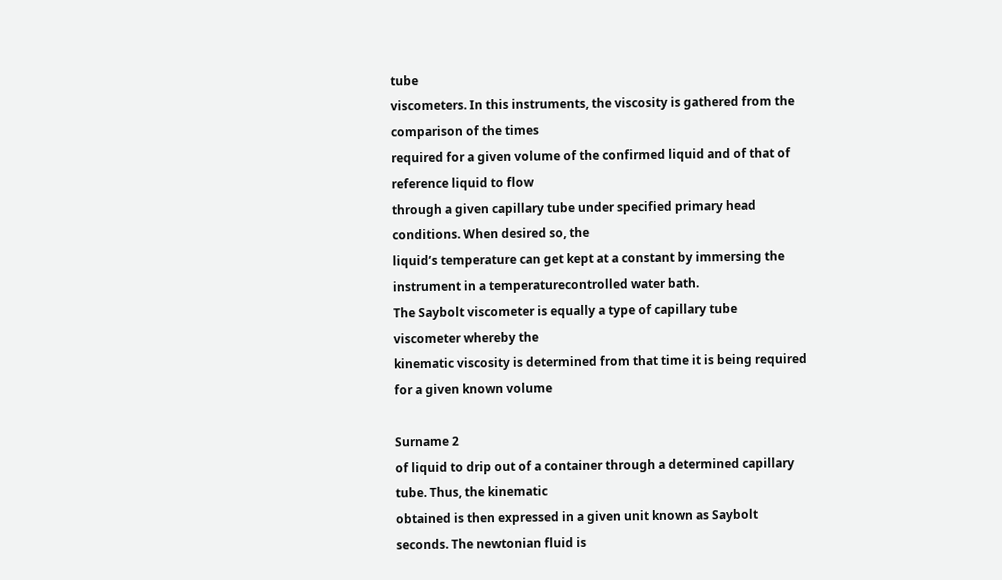tube
viscometers. In this instruments, the viscosity is gathered from the comparison of the times
required for a given volume of the confirmed liquid and of that of reference liquid to flow
through a given capillary tube under specified primary head conditions. When desired so, the
liquid’s temperature can get kept at a constant by immersing the instrument in a temperaturecontrolled water bath.
The Saybolt viscometer is equally a type of capillary tube viscometer whereby the
kinematic viscosity is determined from that time it is being required for a given known volume

Surname 2
of liquid to drip out of a container through a determined capillary tube. Thus, the kinematic
obtained is then expressed in a given unit known as Saybolt seconds. The newtonian fluid is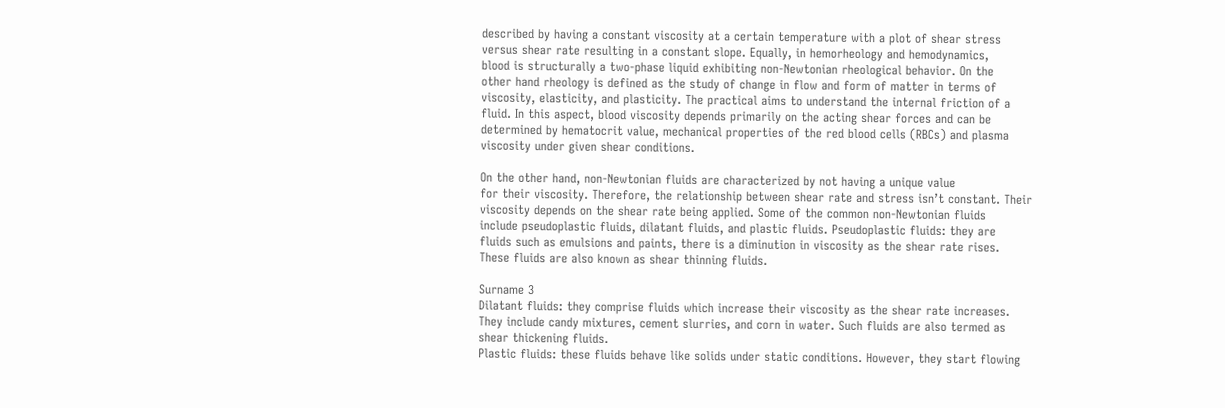described by having a constant viscosity at a certain temperature with a plot of shear stress
versus shear rate resulting in a constant slope. Equally, in hemorheology and hemodynamics,
blood is structurally a two-phase liquid exhibiting non-Newtonian rheological behavior. On the
other hand rheology is defined as the study of change in flow and form of matter in terms of
viscosity, elasticity, and plasticity. The practical aims to understand the internal friction of a
fluid. In this aspect, blood viscosity depends primarily on the acting shear forces and can be
determined by hematocrit value, mechanical properties of the red blood cells (RBCs) and plasma
viscosity under given shear conditions.

On the other hand, non-Newtonian fluids are characterized by not having a unique value
for their viscosity. Therefore, the relationship between shear rate and stress isn’t constant. Their
viscosity depends on the shear rate being applied. Some of the common non-Newtonian fluids
include pseudoplastic fluids, dilatant fluids, and plastic fluids. Pseudoplastic fluids: they are
fluids such as emulsions and paints, there is a diminution in viscosity as the shear rate rises.
These fluids are also known as shear thinning fluids.

Surname 3
Dilatant fluids: they comprise fluids which increase their viscosity as the shear rate increases.
They include candy mixtures, cement slurries, and corn in water. Such fluids are also termed as
shear thickening fluids.
Plastic fluids: these fluids behave like solids under static conditions. However, they start flowing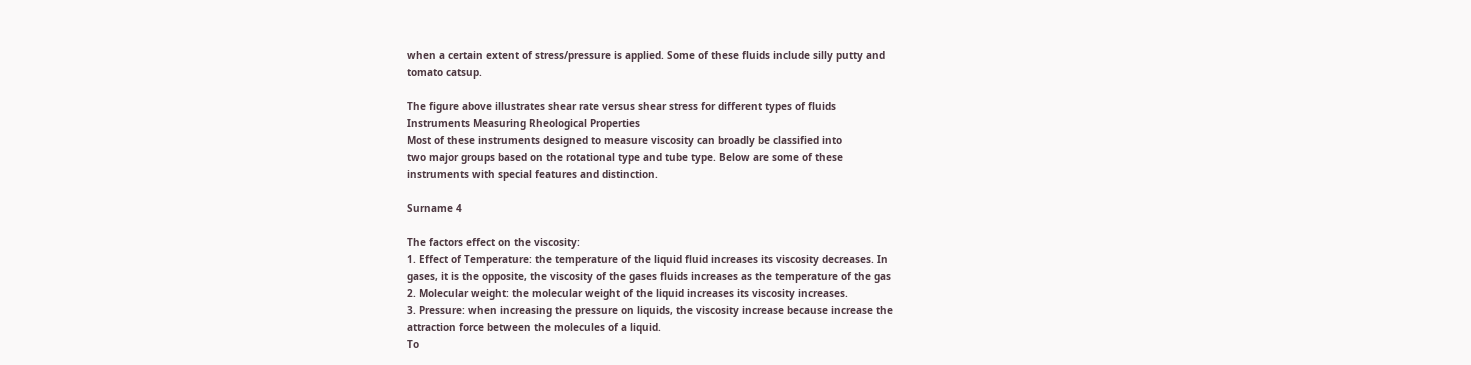when a certain extent of stress/pressure is applied. Some of these fluids include silly putty and
tomato catsup.

The figure above illustrates shear rate versus shear stress for different types of fluids
Instruments Measuring Rheological Properties
Most of these instruments designed to measure viscosity can broadly be classified into
two major groups based on the rotational type and tube type. Below are some of these
instruments with special features and distinction.

Surname 4

The factors effect on the viscosity:
1. Effect of Temperature: the temperature of the liquid fluid increases its viscosity decreases. In
gases, it is the opposite, the viscosity of the gases fluids increases as the temperature of the gas
2. Molecular weight: the molecular weight of the liquid increases its viscosity increases.
3. Pressure: when increasing the pressure on liquids, the viscosity increase because increase the
attraction force between the molecules of a liquid.
To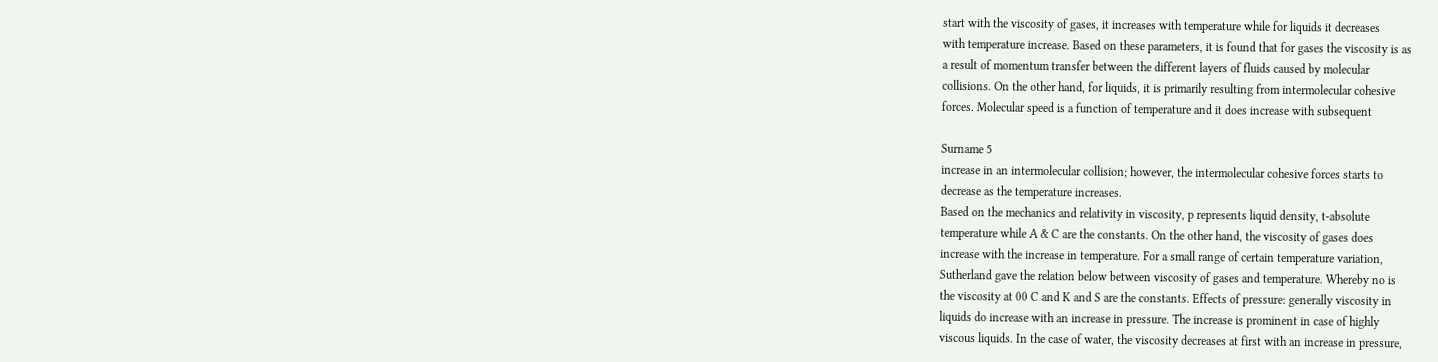start with the viscosity of gases, it increases with temperature while for liquids it decreases
with temperature increase. Based on these parameters, it is found that for gases the viscosity is as
a result of momentum transfer between the different layers of fluids caused by molecular
collisions. On the other hand, for liquids, it is primarily resulting from intermolecular cohesive
forces. Molecular speed is a function of temperature and it does increase with subsequent

Surname 5
increase in an intermolecular collision; however, the intermolecular cohesive forces starts to
decrease as the temperature increases.
Based on the mechanics and relativity in viscosity, p represents liquid density, t-absolute
temperature while A & C are the constants. On the other hand, the viscosity of gases does
increase with the increase in temperature. For a small range of certain temperature variation,
Sutherland gave the relation below between viscosity of gases and temperature. Whereby no is
the viscosity at 00 C and K and S are the constants. Effects of pressure: generally viscosity in
liquids do increase with an increase in pressure. The increase is prominent in case of highly
viscous liquids. In the case of water, the viscosity decreases at first with an increase in pressure,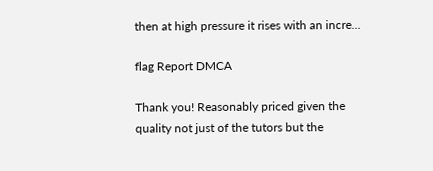then at high pressure it rises with an incre...

flag Report DMCA

Thank you! Reasonably priced given the quality not just of the tutors but the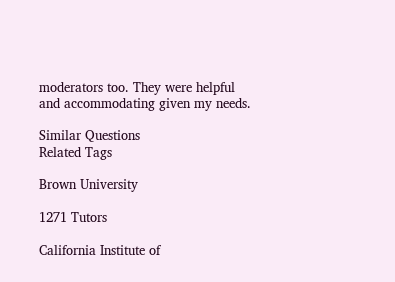moderators too. They were helpful and accommodating given my needs.

Similar Questions
Related Tags

Brown University

1271 Tutors

California Institute of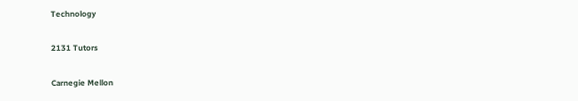Technology

2131 Tutors

Carnegie Mellon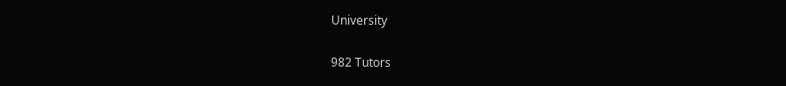University

982 Tutors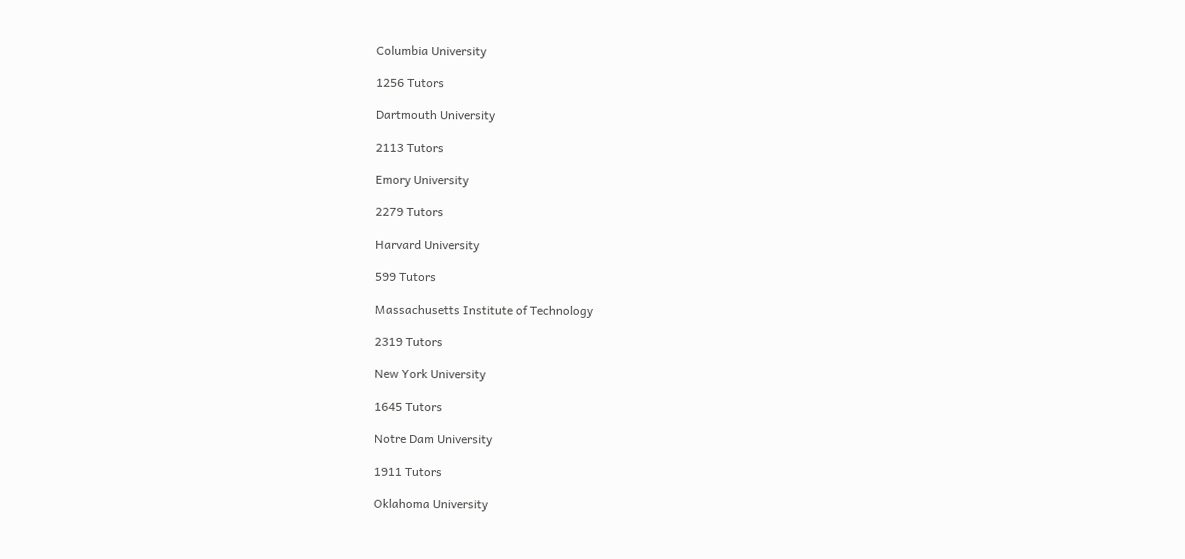Columbia University

1256 Tutors

Dartmouth University

2113 Tutors

Emory University

2279 Tutors

Harvard University

599 Tutors

Massachusetts Institute of Technology

2319 Tutors

New York University

1645 Tutors

Notre Dam University

1911 Tutors

Oklahoma University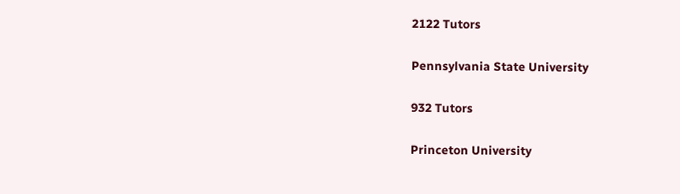2122 Tutors

Pennsylvania State University

932 Tutors

Princeton University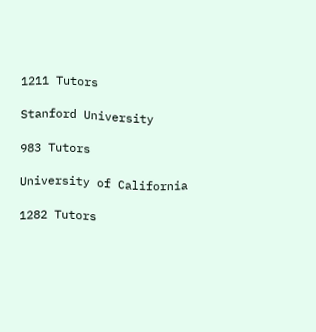1211 Tutors

Stanford University

983 Tutors

University of California

1282 Tutors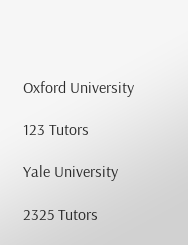Oxford University

123 Tutors

Yale University

2325 Tutors